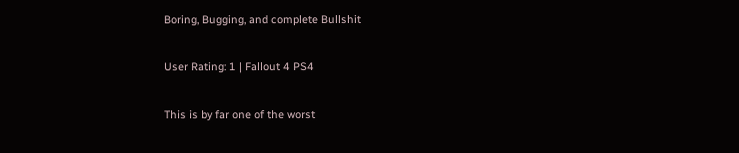Boring, Bugging, and complete Bullshit

User Rating: 1 | Fallout 4 PS4

This is by far one of the worst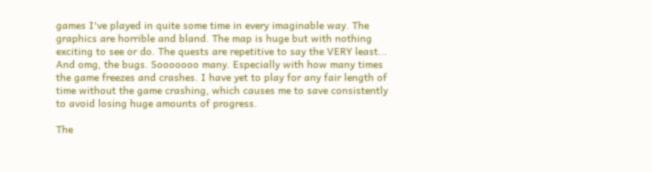games I've played in quite some time in every imaginable way. The graphics are horrible and bland. The map is huge but with nothing exciting to see or do. The quests are repetitive to say the VERY least... And omg, the bugs. Sooooooo many. Especially with how many times the game freezes and crashes. I have yet to play for any fair length of time without the game crashing, which causes me to save consistently to avoid losing huge amounts of progress.

The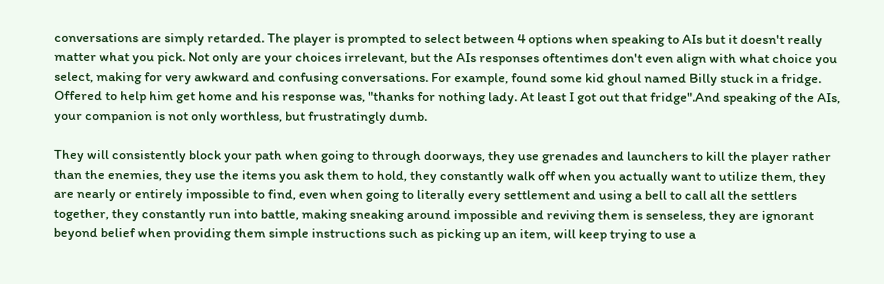conversations are simply retarded. The player is prompted to select between 4 options when speaking to AIs but it doesn't really matter what you pick. Not only are your choices irrelevant, but the AIs responses oftentimes don't even align with what choice you select, making for very awkward and confusing conversations. For example, found some kid ghoul named Billy stuck in a fridge. Offered to help him get home and his response was, "thanks for nothing lady. At least I got out that fridge".And speaking of the AIs, your companion is not only worthless, but frustratingly dumb.

They will consistently block your path when going to through doorways, they use grenades and launchers to kill the player rather than the enemies, they use the items you ask them to hold, they constantly walk off when you actually want to utilize them, they are nearly or entirely impossible to find, even when going to literally every settlement and using a bell to call all the settlers together, they constantly run into battle, making sneaking around impossible and reviving them is senseless, they are ignorant beyond belief when providing them simple instructions such as picking up an item, will keep trying to use a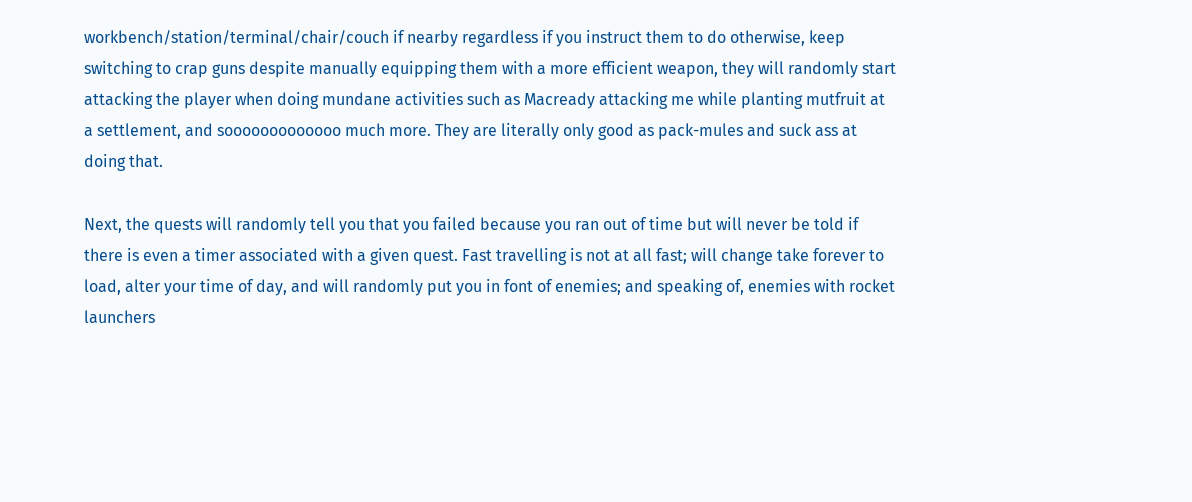workbench/station/terminal/chair/couch if nearby regardless if you instruct them to do otherwise, keep switching to crap guns despite manually equipping them with a more efficient weapon, they will randomly start attacking the player when doing mundane activities such as Macready attacking me while planting mutfruit at a settlement, and sooooooooooooo much more. They are literally only good as pack-mules and suck ass at doing that.

Next, the quests will randomly tell you that you failed because you ran out of time but will never be told if there is even a timer associated with a given quest. Fast travelling is not at all fast; will change take forever to load, alter your time of day, and will randomly put you in font of enemies; and speaking of, enemies with rocket launchers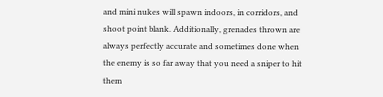and mini nukes will spawn indoors, in corridors, and shoot point blank. Additionally, grenades thrown are always perfectly accurate and sometimes done when the enemy is so far away that you need a sniper to hit them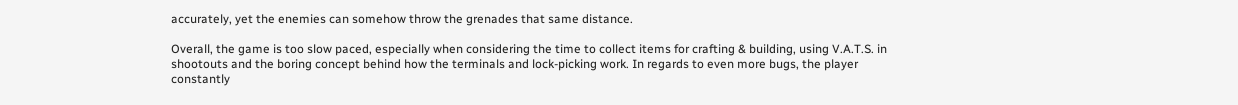accurately, yet the enemies can somehow throw the grenades that same distance.

Overall, the game is too slow paced, especially when considering the time to collect items for crafting & building, using V.A.T.S. in shootouts and the boring concept behind how the terminals and lock-picking work. In regards to even more bugs, the player constantly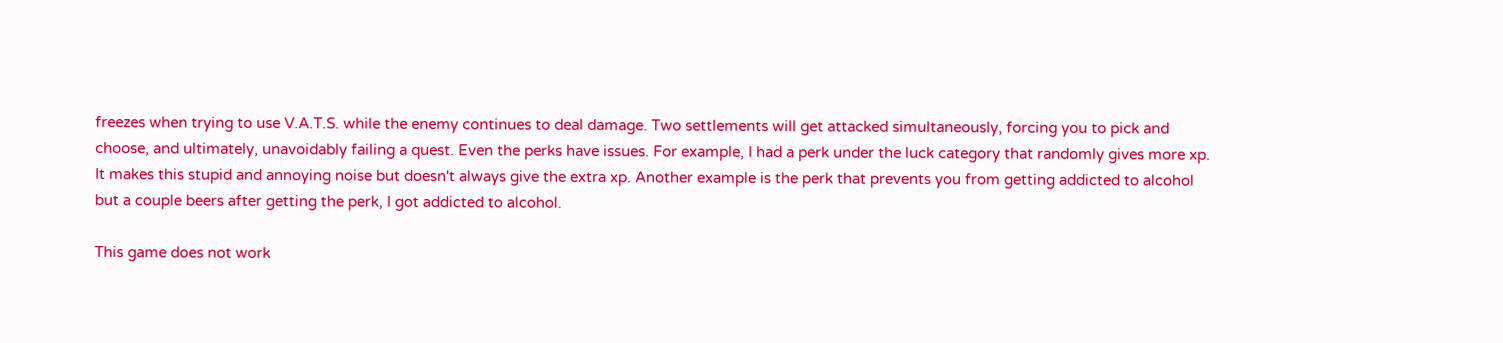freezes when trying to use V.A.T.S. while the enemy continues to deal damage. Two settlements will get attacked simultaneously, forcing you to pick and choose, and ultimately, unavoidably failing a quest. Even the perks have issues. For example, I had a perk under the luck category that randomly gives more xp. It makes this stupid and annoying noise but doesn't always give the extra xp. Another example is the perk that prevents you from getting addicted to alcohol but a couple beers after getting the perk, I got addicted to alcohol.

This game does not work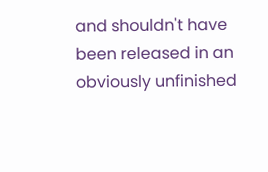and shouldn't have been released in an obviously unfinished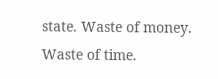state. Waste of money. Waste of time.